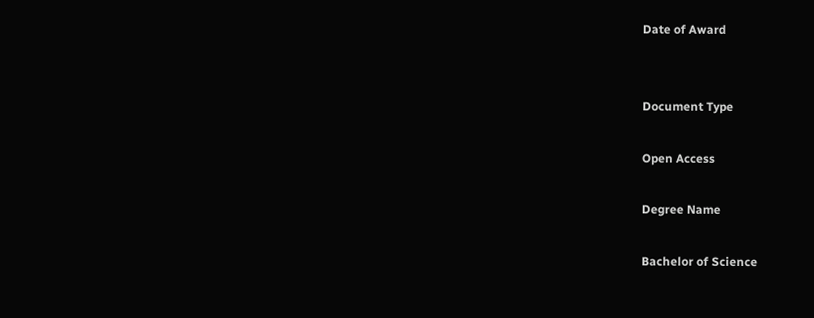Date of Award


Document Type

Open Access

Degree Name

Bachelor of Science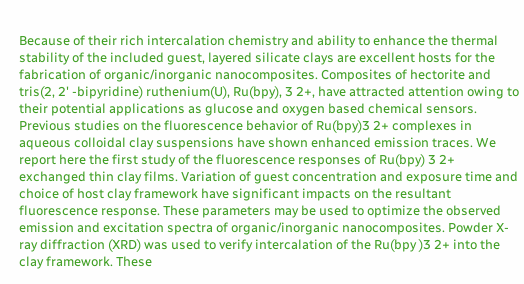Because of their rich intercalation chemistry and ability to enhance the thermal stability of the included guest, layered silicate clays are excellent hosts for the fabrication of organic/inorganic nanocomposites. Composites of hectorite and tris(2, 2' -bipyridine) ruthenium(U), Ru(bpy), 3 2+, have attracted attention owing to their potential applications as glucose and oxygen based chemical sensors. Previous studies on the fluorescence behavior of Ru(bpy)3 2+ complexes in aqueous colloidal clay suspensions have shown enhanced emission traces. We report here the first study of the fluorescence responses of Ru(bpy) 3 2+ exchanged thin clay films. Variation of guest concentration and exposure time and choice of host clay framework have significant impacts on the resultant fluorescence response. These parameters may be used to optimize the observed emission and excitation spectra of organic/inorganic nanocomposites. Powder X-ray diffraction (XRD) was used to verify intercalation of the Ru(bpy )3 2+ into the clay framework. These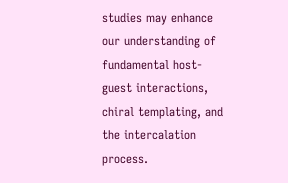studies may enhance our understanding of fundamental host-guest interactions, chiral templating, and the intercalation process.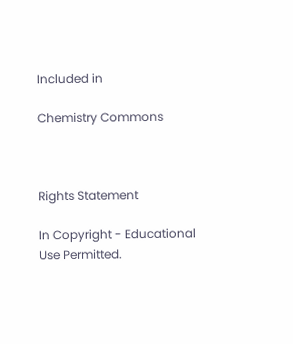Included in

Chemistry Commons



Rights Statement

In Copyright - Educational Use Permitted.